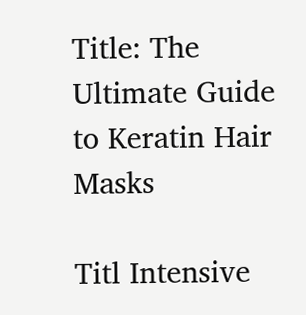Title: The Ultimate Guide to Keratin Hair Masks

Titl Intensive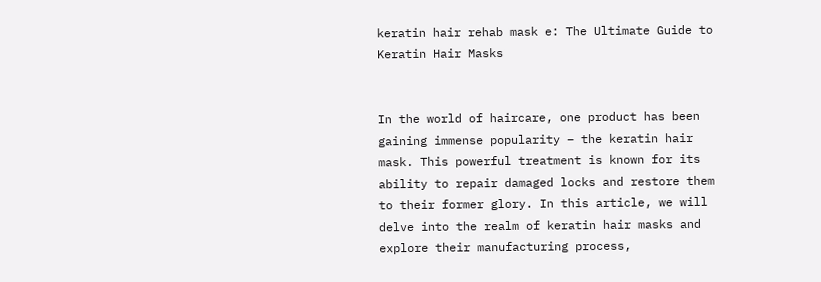keratin hair rehab mask e: The Ultimate Guide to Keratin Hair Masks


In the world of haircare, one product has been gaining immense popularity – the keratin hair mask. This powerful treatment is known for its ability to repair damaged locks and restore them to their former glory. In this article, we will delve into the realm of keratin hair masks and explore their manufacturing process,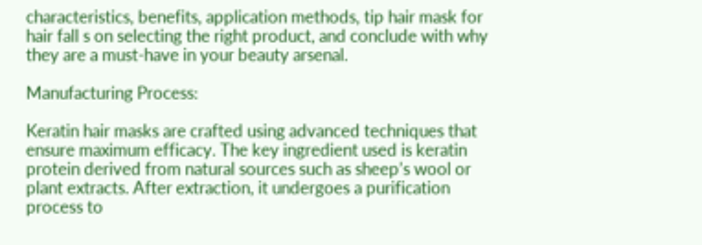characteristics, benefits, application methods, tip hair mask for hair fall s on selecting the right product, and conclude with why they are a must-have in your beauty arsenal.

Manufacturing Process:

Keratin hair masks are crafted using advanced techniques that ensure maximum efficacy. The key ingredient used is keratin protein derived from natural sources such as sheep’s wool or plant extracts. After extraction, it undergoes a purification process to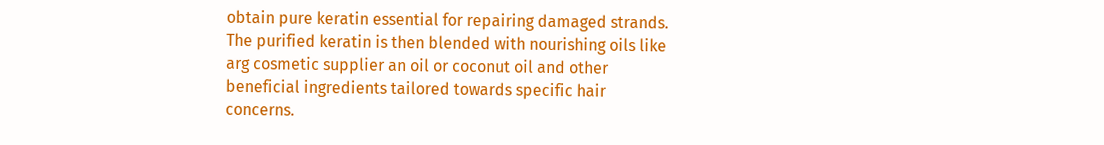obtain pure keratin essential for repairing damaged strands. The purified keratin is then blended with nourishing oils like arg cosmetic supplier an oil or coconut oil and other beneficial ingredients tailored towards specific hair concerns.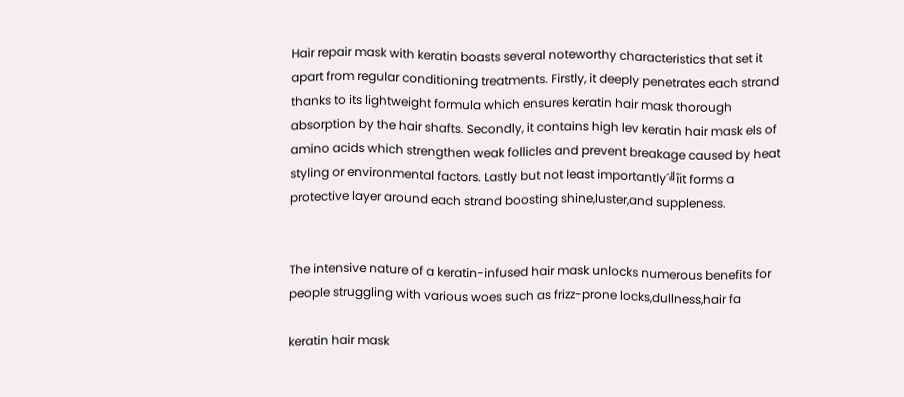Hair repair mask with keratin boasts several noteworthy characteristics that set it apart from regular conditioning treatments. Firstly, it deeply penetrates each strand thanks to its lightweight formula which ensures keratin hair mask thorough absorption by the hair shafts. Secondly, it contains high lev keratin hair mask els of amino acids which strengthen weak follicles and prevent breakage caused by heat styling or environmental factors. Lastly but not least importantly´╝îit forms a protective layer around each strand boosting shine,luster,and suppleness.


The intensive nature of a keratin-infused hair mask unlocks numerous benefits for people struggling with various woes such as frizz-prone locks,dullness,hair fa

keratin hair mask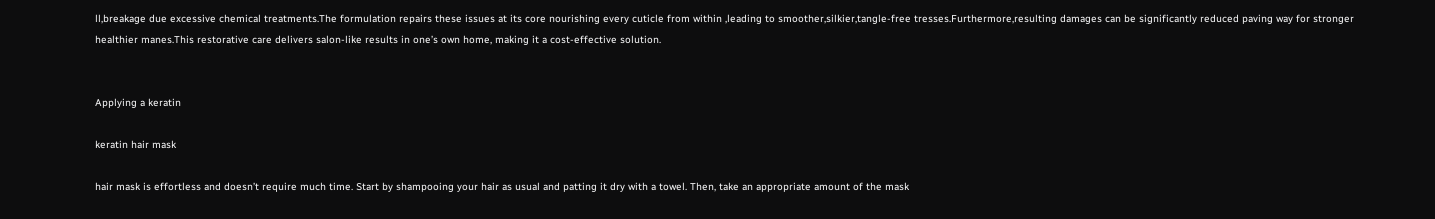ll,breakage due excessive chemical treatments.The formulation repairs these issues at its core nourishing every cuticle from within ,leading to smoother,silkier,tangle-free tresses.Furthermore,resulting damages can be significantly reduced paving way for stronger healthier manes.This restorative care delivers salon-like results in one’s own home, making it a cost-effective solution.


Applying a keratin

keratin hair mask

hair mask is effortless and doesn’t require much time. Start by shampooing your hair as usual and patting it dry with a towel. Then, take an appropriate amount of the mask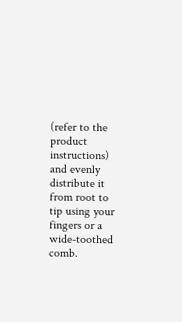(refer to the product instructions) and evenly distribute it from root to tip using your fingers or a wide-toothed comb.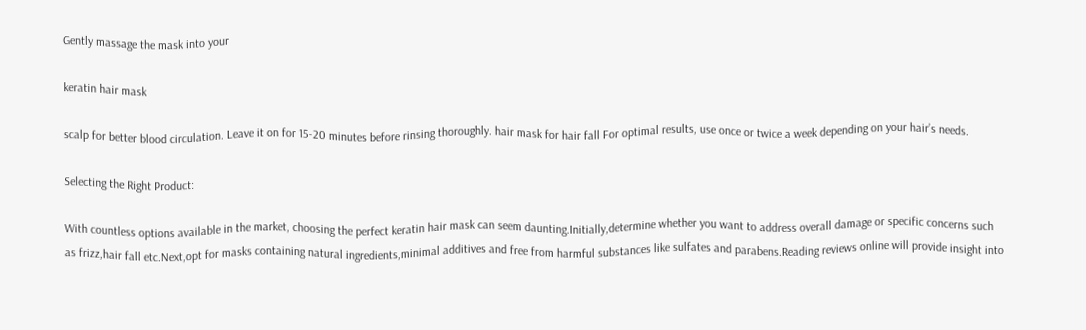Gently massage the mask into your

keratin hair mask

scalp for better blood circulation. Leave it on for 15-20 minutes before rinsing thoroughly. hair mask for hair fall For optimal results, use once or twice a week depending on your hair’s needs.

Selecting the Right Product:

With countless options available in the market, choosing the perfect keratin hair mask can seem daunting.Initially,determine whether you want to address overall damage or specific concerns such as frizz,hair fall etc.Next,opt for masks containing natural ingredients,minimal additives and free from harmful substances like sulfates and parabens.Reading reviews online will provide insight into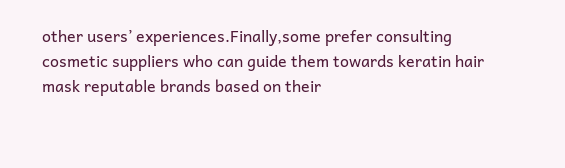other users’ experiences.Finally,some prefer consulting cosmetic suppliers who can guide them towards keratin hair mask reputable brands based on their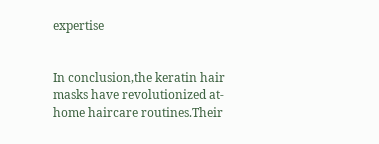expertise


In conclusion,the keratin hair masks have revolutionized at-home haircare routines.Their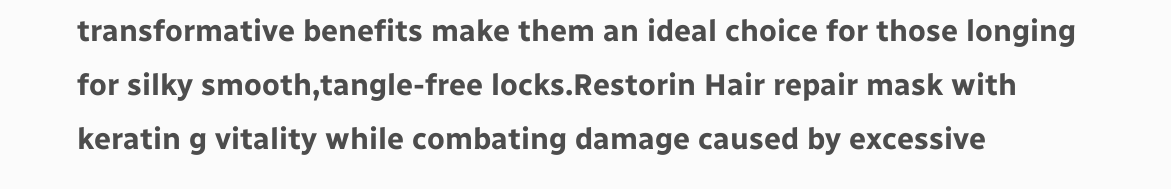transformative benefits make them an ideal choice for those longing for silky smooth,tangle-free locks.Restorin Hair repair mask with keratin g vitality while combating damage caused by excessive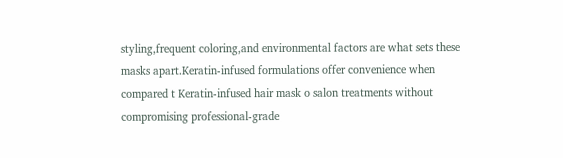styling,frequent coloring,and environmental factors are what sets these masks apart.Keratin-infused formulations offer convenience when compared t Keratin-infused hair mask o salon treatments without compromising professional-grade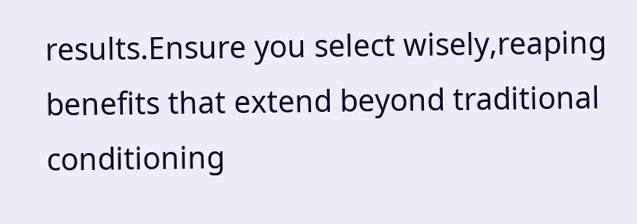results.Ensure you select wisely,reaping benefits that extend beyond traditional conditioning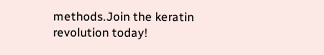methods.Join the keratin revolution today!